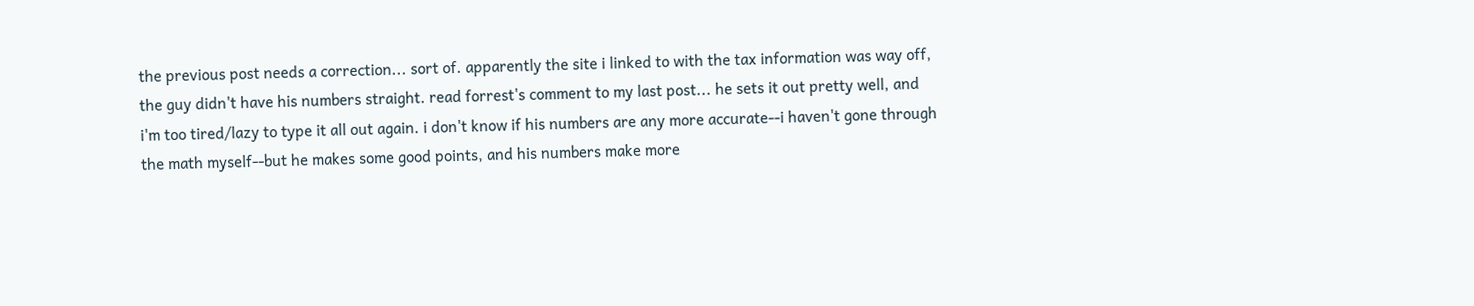the previous post needs a correction... sort of. apparently the site i linked to with the tax information was way off, the guy didn't have his numbers straight. read forrest's comment to my last post... he sets it out pretty well, and i'm too tired/lazy to type it all out again. i don't know if his numbers are any more accurate--i haven't gone through the math myself--but he makes some good points, and his numbers make more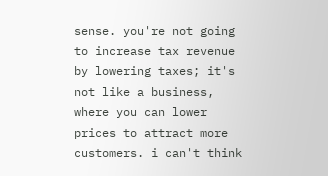sense. you're not going to increase tax revenue by lowering taxes; it's not like a business, where you can lower prices to attract more customers. i can't think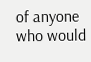of anyone who would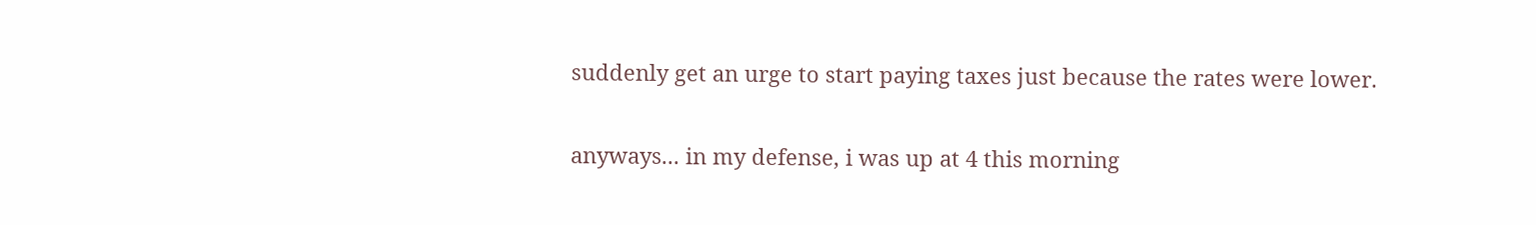suddenly get an urge to start paying taxes just because the rates were lower.

anyways... in my defense, i was up at 4 this morning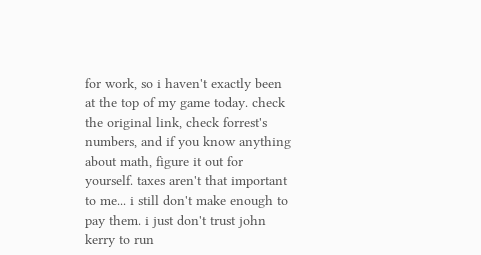for work, so i haven't exactly been at the top of my game today. check the original link, check forrest's numbers, and if you know anything about math, figure it out for yourself. taxes aren't that important to me... i still don't make enough to pay them. i just don't trust john kerry to run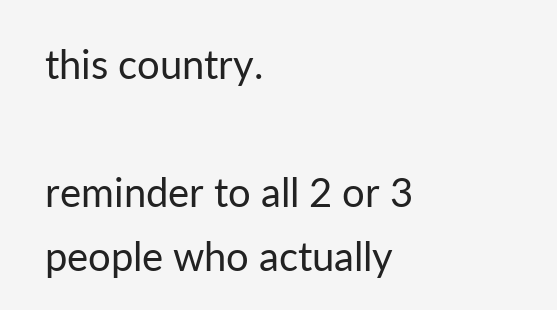this country.

reminder to all 2 or 3 people who actually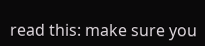read this: make sure you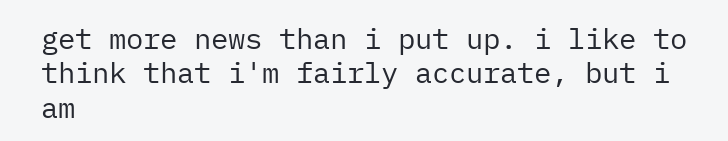get more news than i put up. i like to think that i'm fairly accurate, but i am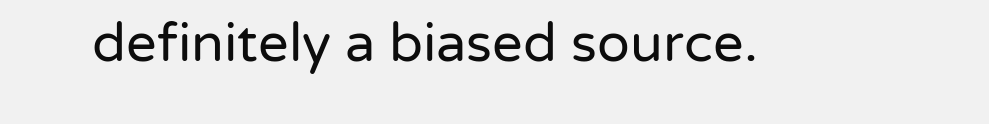definitely a biased source.